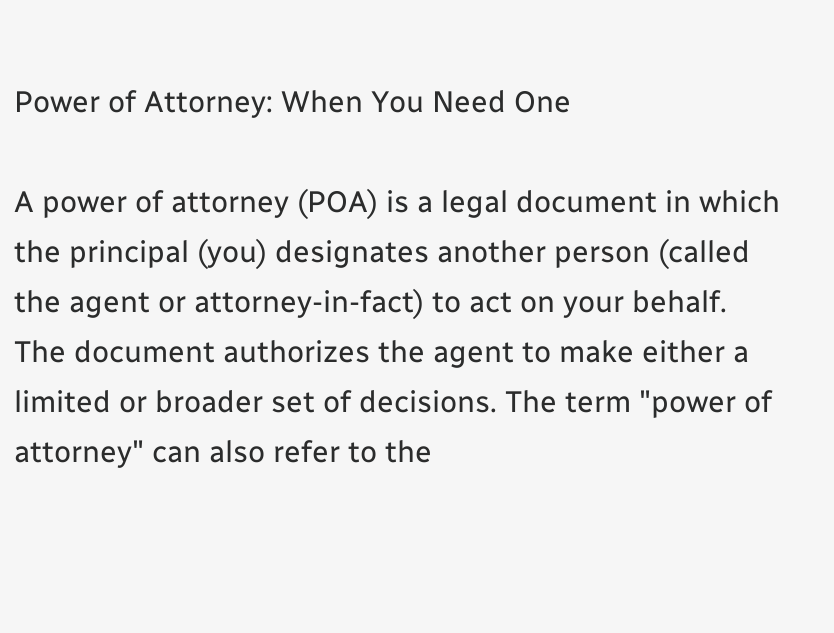Power of Attorney: When You Need One

A power of attorney (POA) is a legal document in which the principal (you) designates another person (called the agent or attorney-in-fact) to act on your behalf. The document authorizes the agent to make either a limited or broader set of decisions. The term "power of attorney" can also refer to the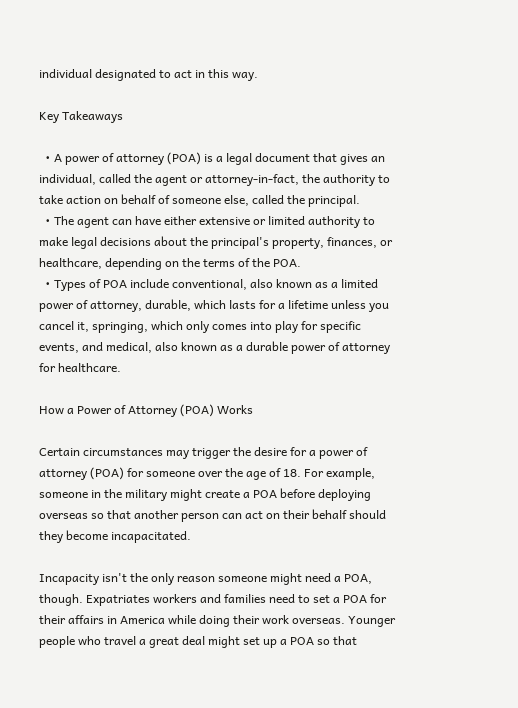individual designated to act in this way.

Key Takeaways

  • A power of attorney (POA) is a legal document that gives an individual, called the agent or attorney-in-fact, the authority to take action on behalf of someone else, called the principal.
  • The agent can have either extensive or limited authority to make legal decisions about the principal's property, finances, or healthcare, depending on the terms of the POA.
  • Types of POA include conventional, also known as a limited power of attorney, durable, which lasts for a lifetime unless you cancel it, springing, which only comes into play for specific events, and medical, also known as a durable power of attorney for healthcare.

How a Power of Attorney (POA) Works

Certain circumstances may trigger the desire for a power of attorney (POA) for someone over the age of 18. For example, someone in the military might create a POA before deploying overseas so that another person can act on their behalf should they become incapacitated.

Incapacity isn't the only reason someone might need a POA, though. Expatriates workers and families need to set a POA for their affairs in America while doing their work overseas. Younger people who travel a great deal might set up a POA so that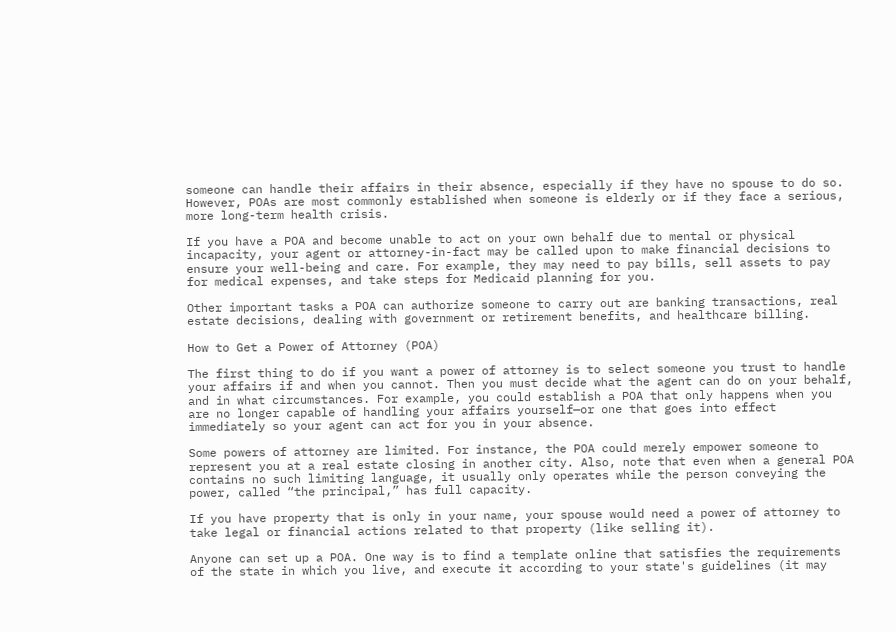someone can handle their affairs in their absence, especially if they have no spouse to do so. However, POAs are most commonly established when someone is elderly or if they face a serious, more long-term health crisis.

If you have a POA and become unable to act on your own behalf due to mental or physical incapacity, your agent or attorney-in-fact may be called upon to make financial decisions to ensure your well-being and care. For example, they may need to pay bills, sell assets to pay for medical expenses, and take steps for Medicaid planning for you.

Other important tasks a POA can authorize someone to carry out are banking transactions, real estate decisions, dealing with government or retirement benefits, and healthcare billing.

How to Get a Power of Attorney (POA)

The first thing to do if you want a power of attorney is to select someone you trust to handle your affairs if and when you cannot. Then you must decide what the agent can do on your behalf, and in what circumstances. For example, you could establish a POA that only happens when you are no longer capable of handling your affairs yourself—or one that goes into effect immediately so your agent can act for you in your absence.

Some powers of attorney are limited. For instance, the POA could merely empower someone to represent you at a real estate closing in another city. Also, note that even when a general POA contains no such limiting language, it usually only operates while the person conveying the power, called “the principal,” has full capacity.

If you have property that is only in your name, your spouse would need a power of attorney to take legal or financial actions related to that property (like selling it).

Anyone can set up a POA. One way is to find a template online that satisfies the requirements of the state in which you live, and execute it according to your state's guidelines (it may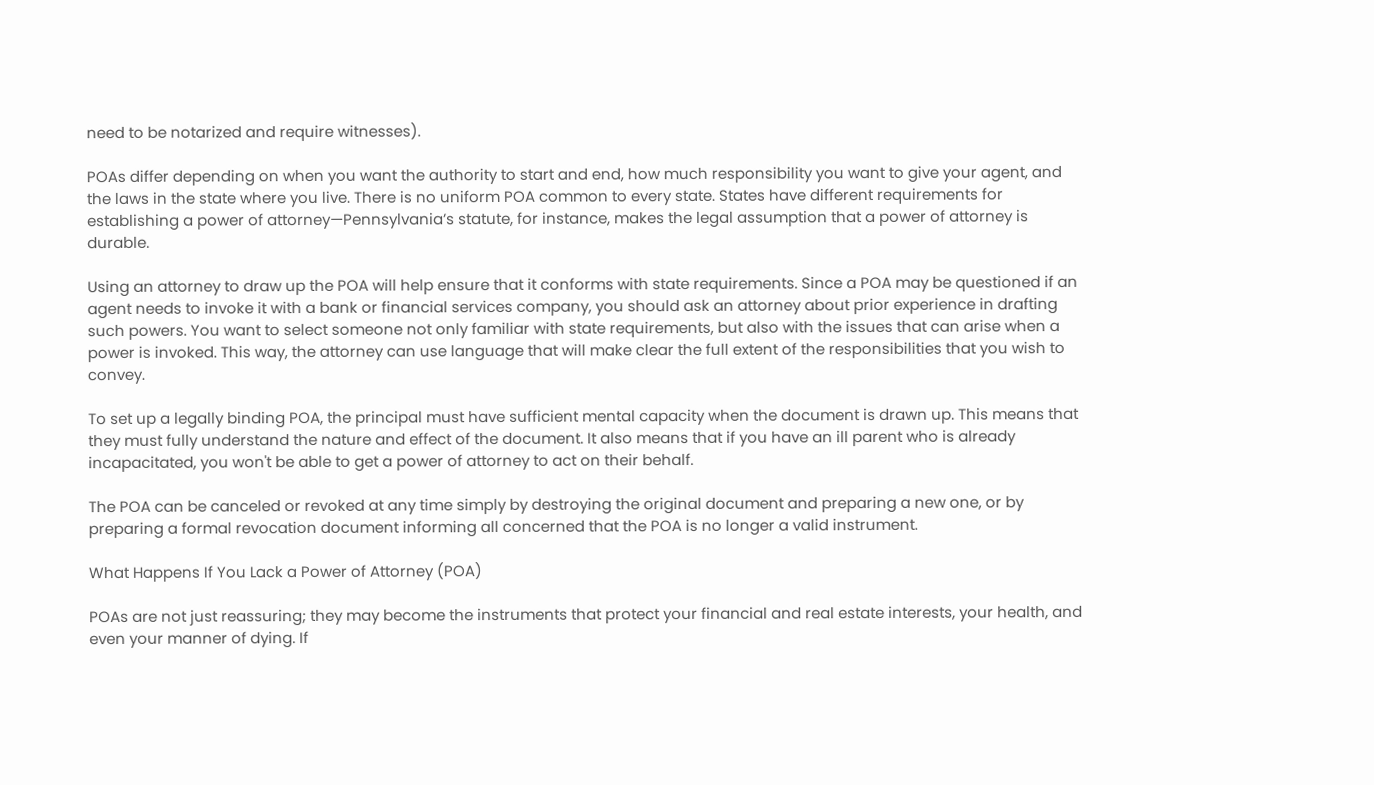need to be notarized and require witnesses).

POAs differ depending on when you want the authority to start and end, how much responsibility you want to give your agent, and the laws in the state where you live. There is no uniform POA common to every state. States have different requirements for establishing a power of attorney—Pennsylvania’s statute, for instance, makes the legal assumption that a power of attorney is durable.

Using an attorney to draw up the POA will help ensure that it conforms with state requirements. Since a POA may be questioned if an agent needs to invoke it with a bank or financial services company, you should ask an attorney about prior experience in drafting such powers. You want to select someone not only familiar with state requirements, but also with the issues that can arise when a power is invoked. This way, the attorney can use language that will make clear the full extent of the responsibilities that you wish to convey.

To set up a legally binding POA, the principal must have sufficient mental capacity when the document is drawn up. This means that they must fully understand the nature and effect of the document. It also means that if you have an ill parent who is already incapacitated, you won't be able to get a power of attorney to act on their behalf.

The POA can be canceled or revoked at any time simply by destroying the original document and preparing a new one, or by preparing a formal revocation document informing all concerned that the POA is no longer a valid instrument.

What Happens If You Lack a Power of Attorney (POA)

POAs are not just reassuring; they may become the instruments that protect your financial and real estate interests, your health, and even your manner of dying. If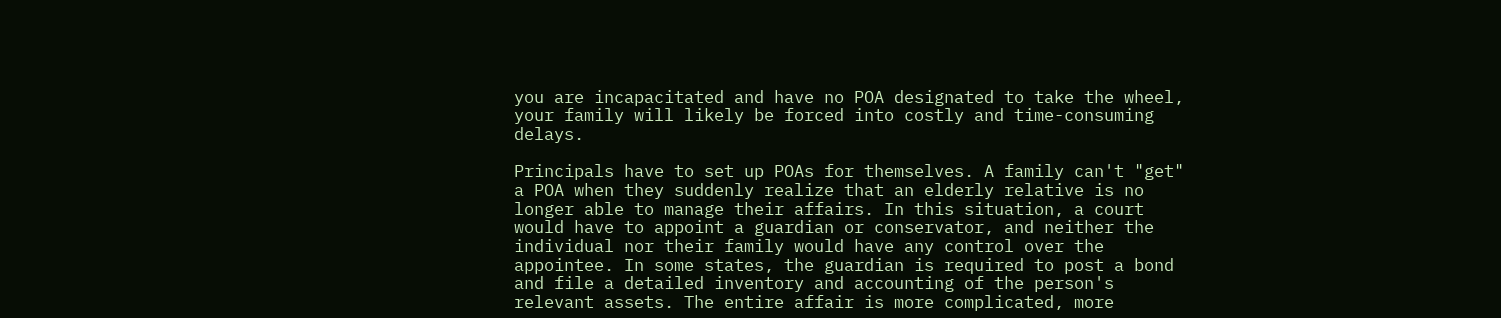you are incapacitated and have no POA designated to take the wheel, your family will likely be forced into costly and time-consuming delays.

Principals have to set up POAs for themselves. A family can't "get" a POA when they suddenly realize that an elderly relative is no longer able to manage their affairs. In this situation, a court would have to appoint a guardian or conservator, and neither the individual nor their family would have any control over the appointee. In some states, the guardian is required to post a bond and file a detailed inventory and accounting of the person's relevant assets. The entire affair is more complicated, more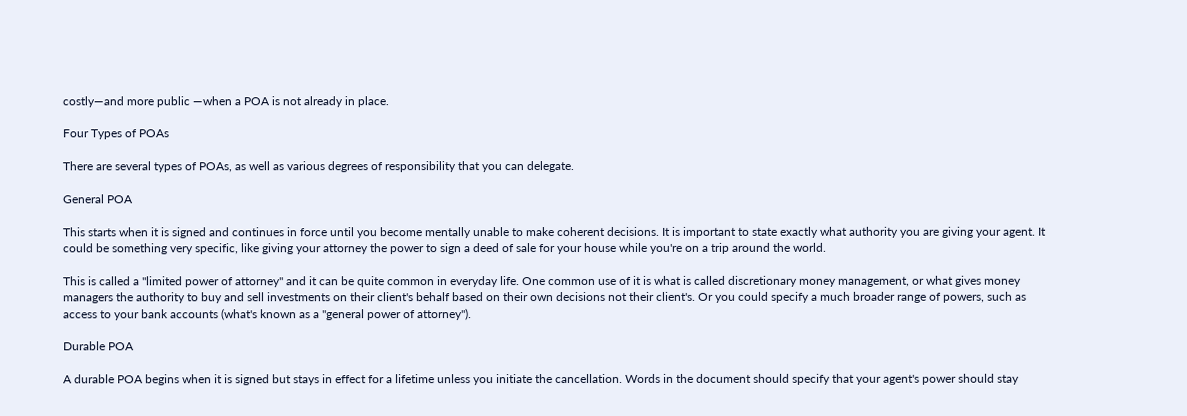costly—and more public —when a POA is not already in place.

Four Types of POAs

There are several types of POAs, as well as various degrees of responsibility that you can delegate.

General POA

This starts when it is signed and continues in force until you become mentally unable to make coherent decisions. It is important to state exactly what authority you are giving your agent. It could be something very specific, like giving your attorney the power to sign a deed of sale for your house while you're on a trip around the world.

This is called a "limited power of attorney" and it can be quite common in everyday life. One common use of it is what is called discretionary money management, or what gives money managers the authority to buy and sell investments on their client's behalf based on their own decisions not their client's. Or you could specify a much broader range of powers, such as access to your bank accounts (what's known as a "general power of attorney").

Durable POA

A durable POA begins when it is signed but stays in effect for a lifetime unless you initiate the cancellation. Words in the document should specify that your agent's power should stay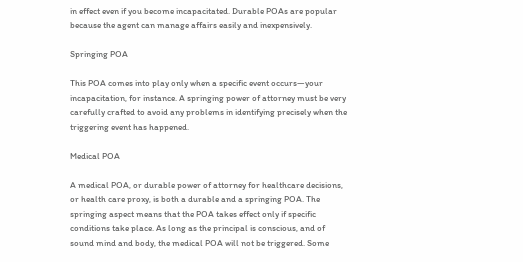in effect even if you become incapacitated. Durable POAs are popular because the agent can manage affairs easily and inexpensively.

Springing POA

This POA comes into play only when a specific event occurs—your incapacitation, for instance. A springing power of attorney must be very carefully crafted to avoid any problems in identifying precisely when the triggering event has happened.

Medical POA

A medical POA, or durable power of attorney for healthcare decisions, or health care proxy, is both a durable and a springing POA. The springing aspect means that the POA takes effect only if specific conditions take place. As long as the principal is conscious, and of sound mind and body, the medical POA will not be triggered. Some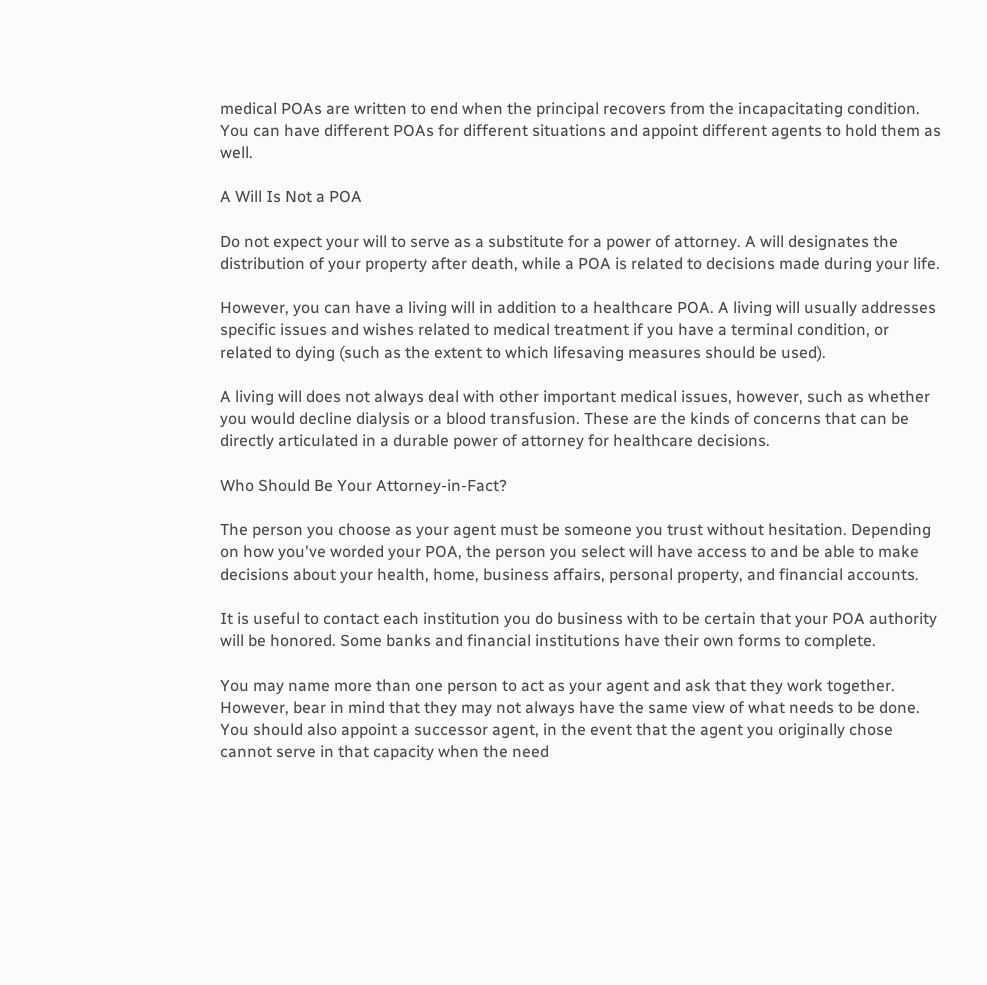medical POAs are written to end when the principal recovers from the incapacitating condition. You can have different POAs for different situations and appoint different agents to hold them as well.

A Will Is Not a POA

Do not expect your will to serve as a substitute for a power of attorney. A will designates the distribution of your property after death, while a POA is related to decisions made during your life.

However, you can have a living will in addition to a healthcare POA. A living will usually addresses specific issues and wishes related to medical treatment if you have a terminal condition, or related to dying (such as the extent to which lifesaving measures should be used).

A living will does not always deal with other important medical issues, however, such as whether you would decline dialysis or a blood transfusion. These are the kinds of concerns that can be directly articulated in a durable power of attorney for healthcare decisions.

Who Should Be Your Attorney-in-Fact?

The person you choose as your agent must be someone you trust without hesitation. Depending on how you've worded your POA, the person you select will have access to and be able to make decisions about your health, home, business affairs, personal property, and financial accounts.

It is useful to contact each institution you do business with to be certain that your POA authority will be honored. Some banks and financial institutions have their own forms to complete.

You may name more than one person to act as your agent and ask that they work together. However, bear in mind that they may not always have the same view of what needs to be done. You should also appoint a successor agent, in the event that the agent you originally chose cannot serve in that capacity when the need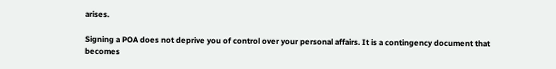arises.

Signing a POA does not deprive you of control over your personal affairs. It is a contingency document that becomes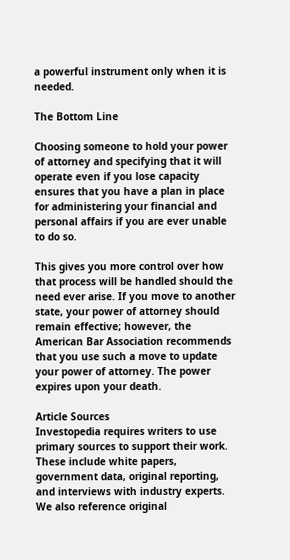a powerful instrument only when it is needed.

The Bottom Line

Choosing someone to hold your power of attorney and specifying that it will operate even if you lose capacity ensures that you have a plan in place for administering your financial and personal affairs if you are ever unable to do so.

This gives you more control over how that process will be handled should the need ever arise. If you move to another state, your power of attorney should remain effective; however, the American Bar Association recommends that you use such a move to update your power of attorney. The power expires upon your death.

Article Sources
Investopedia requires writers to use primary sources to support their work. These include white papers, government data, original reporting, and interviews with industry experts. We also reference original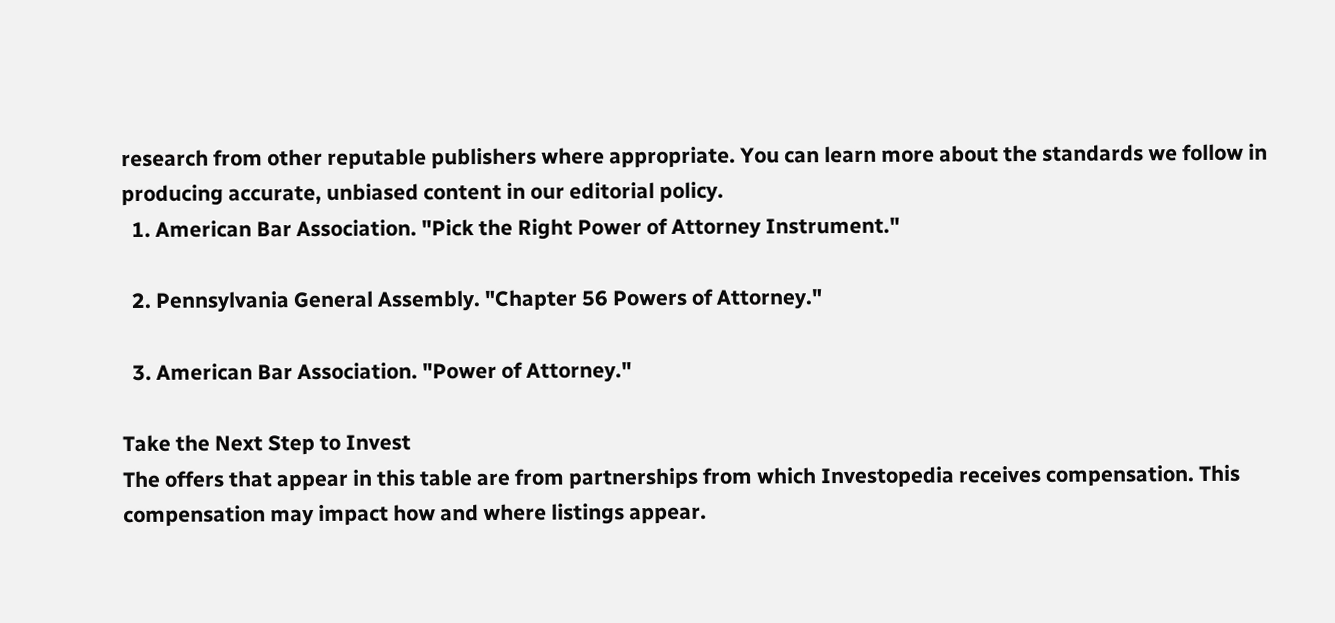research from other reputable publishers where appropriate. You can learn more about the standards we follow in producing accurate, unbiased content in our editorial policy.
  1. American Bar Association. "Pick the Right Power of Attorney Instrument."

  2. Pennsylvania General Assembly. "Chapter 56 Powers of Attorney."

  3. American Bar Association. "Power of Attorney."

Take the Next Step to Invest
The offers that appear in this table are from partnerships from which Investopedia receives compensation. This compensation may impact how and where listings appear.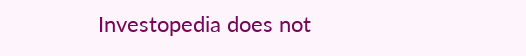Investopedia does not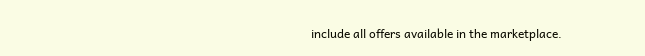include all offers available in the marketplace.